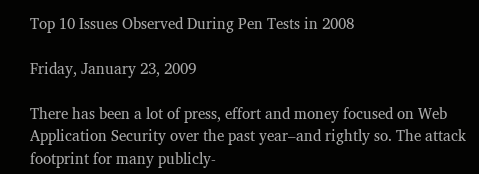Top 10 Issues Observed During Pen Tests in 2008

Friday, January 23, 2009

There has been a lot of press, effort and money focused on Web Application Security over the past year–and rightly so. The attack footprint for many publicly-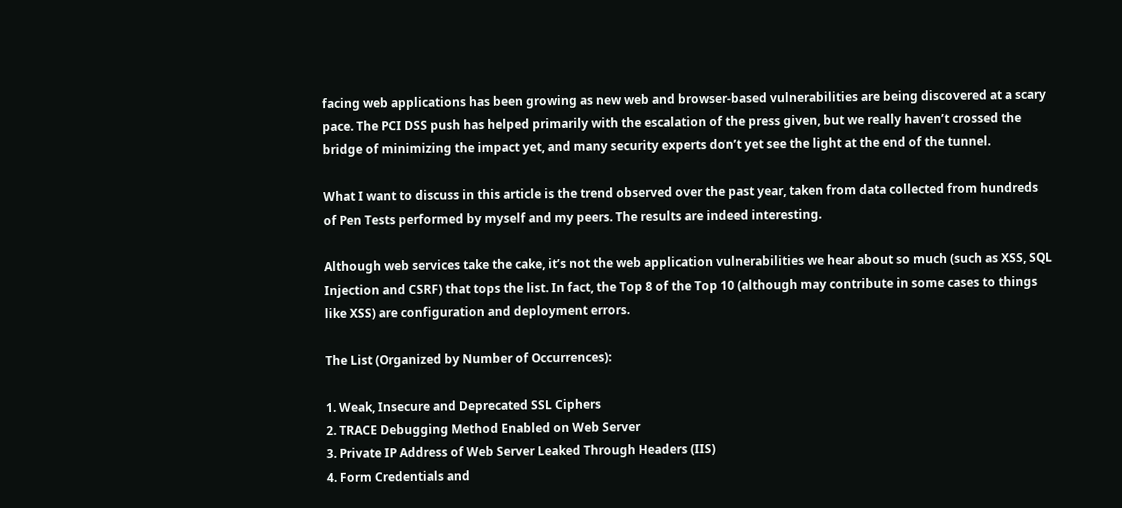facing web applications has been growing as new web and browser-based vulnerabilities are being discovered at a scary pace. The PCI DSS push has helped primarily with the escalation of the press given, but we really haven’t crossed the bridge of minimizing the impact yet, and many security experts don’t yet see the light at the end of the tunnel.

What I want to discuss in this article is the trend observed over the past year, taken from data collected from hundreds of Pen Tests performed by myself and my peers. The results are indeed interesting.

Although web services take the cake, it’s not the web application vulnerabilities we hear about so much (such as XSS, SQL Injection and CSRF) that tops the list. In fact, the Top 8 of the Top 10 (although may contribute in some cases to things like XSS) are configuration and deployment errors.

The List (Organized by Number of Occurrences):

1. Weak, Insecure and Deprecated SSL Ciphers
2. TRACE Debugging Method Enabled on Web Server
3. Private IP Address of Web Server Leaked Through Headers (IIS)
4. Form Credentials and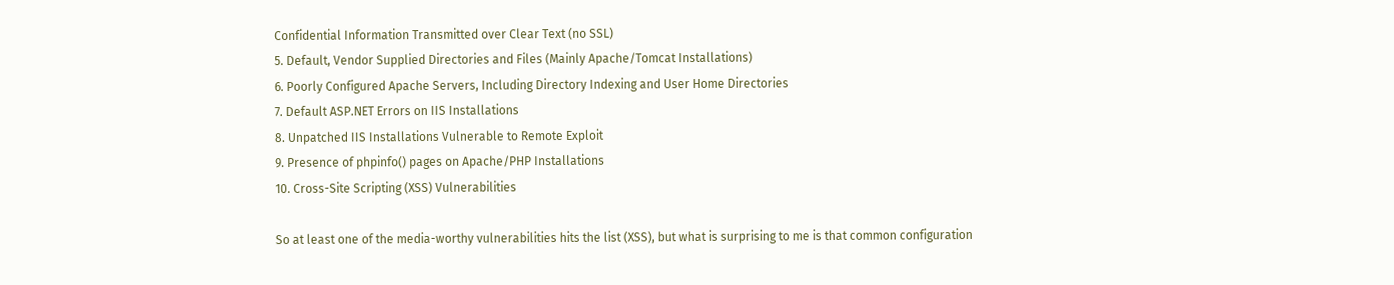Confidential Information Transmitted over Clear Text (no SSL)
5. Default, Vendor Supplied Directories and Files (Mainly Apache/Tomcat Installations)
6. Poorly Configured Apache Servers, Including Directory Indexing and User Home Directories
7. Default ASP.NET Errors on IIS Installations
8. Unpatched IIS Installations Vulnerable to Remote Exploit
9. Presence of phpinfo() pages on Apache/PHP Installations
10. Cross-Site Scripting (XSS) Vulnerabilities

So at least one of the media-worthy vulnerabilities hits the list (XSS), but what is surprising to me is that common configuration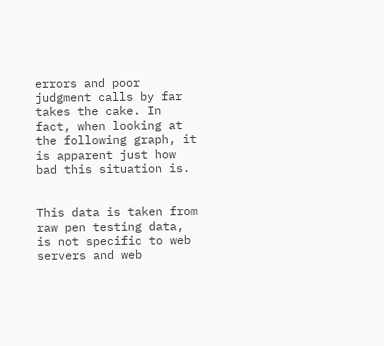errors and poor judgment calls by far takes the cake. In fact, when looking at the following graph, it is apparent just how bad this situation is.


This data is taken from raw pen testing data, is not specific to web servers and web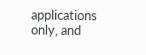applications only, and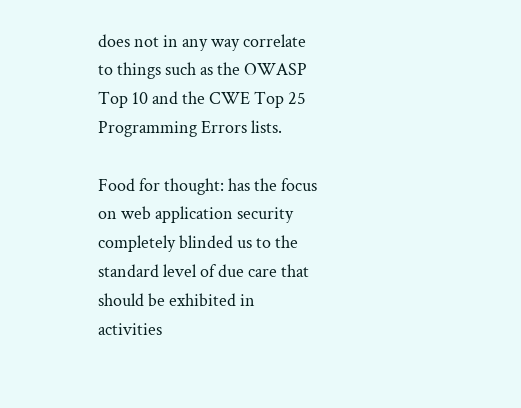does not in any way correlate to things such as the OWASP Top 10 and the CWE Top 25 Programming Errors lists.

Food for thought: has the focus on web application security completely blinded us to the standard level of due care that should be exhibited in activities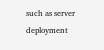such as server deployment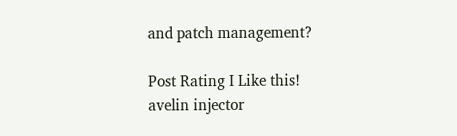and patch management?

Post Rating I Like this!
avelin injector